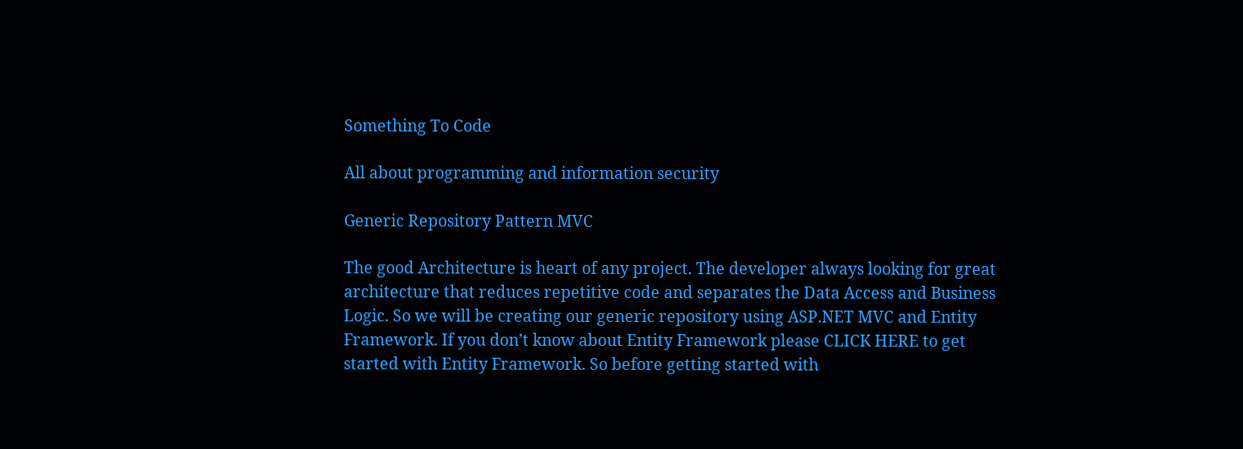Something To Code

All about programming and information security

Generic Repository Pattern MVC

The good Architecture is heart of any project. The developer always looking for great architecture that reduces repetitive code and separates the Data Access and Business Logic. So we will be creating our generic repository using ASP.NET MVC and Entity Framework. If you don’t know about Entity Framework please CLICK HERE to get started with Entity Framework. So before getting started with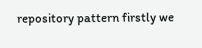repository pattern firstly we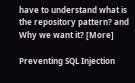have to understand what is the repository pattern? and Why we want it? [More]

Preventing SQL Injection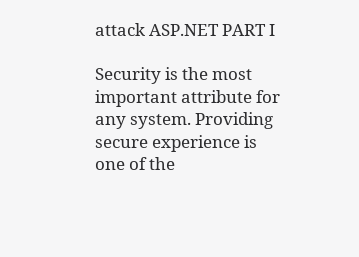attack ASP.NET PART I

Security is the most important attribute for any system. Providing secure experience is one of the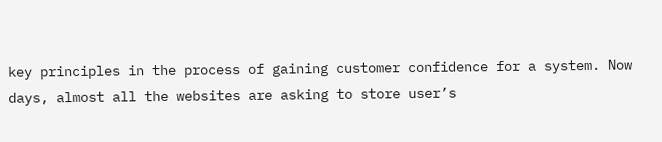key principles in the process of gaining customer confidence for a system. Now days, almost all the websites are asking to store user’s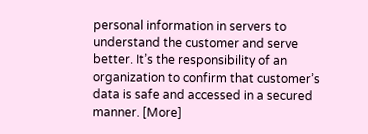personal information in servers to understand the customer and serve better. It’s the responsibility of an organization to confirm that customer’s data is safe and accessed in a secured manner. [More]